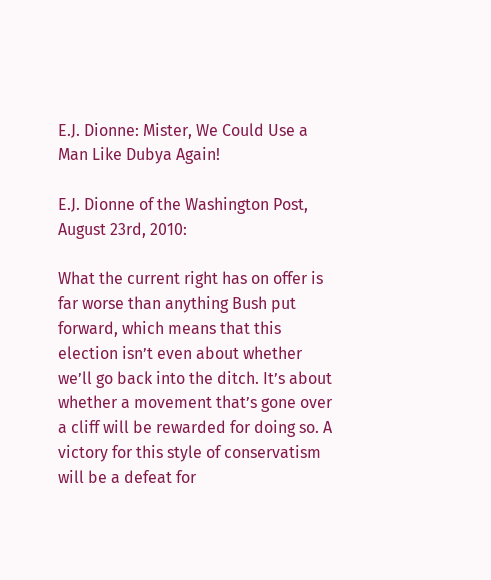E.J. Dionne: Mister, We Could Use a Man Like Dubya Again!

E.J. Dionne of the Washington Post, August 23rd, 2010:

What the current right has on offer is far worse than anything Bush put forward, which means that this election isn’t even about whether we’ll go back into the ditch. It’s about whether a movement that’s gone over a cliff will be rewarded for doing so. A victory for this style of conservatism will be a defeat for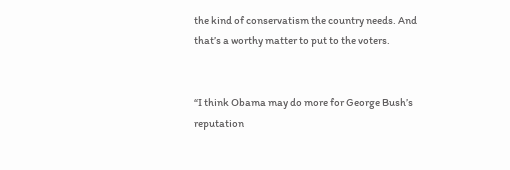the kind of conservatism the country needs. And that’s a worthy matter to put to the voters.


“I think Obama may do more for George Bush’s reputation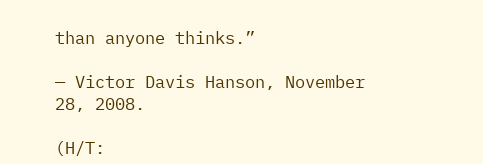than anyone thinks.”

— Victor Davis Hanson, November 28, 2008.

(H/T: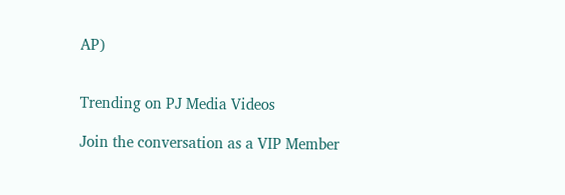AP)


Trending on PJ Media Videos

Join the conversation as a VIP Member